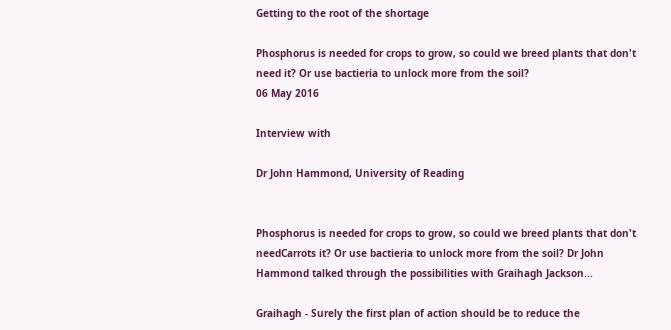Getting to the root of the shortage

Phosphorus is needed for crops to grow, so could we breed plants that don't need it? Or use bactieria to unlock more from the soil?
06 May 2016

Interview with

Dr John Hammond, University of Reading


Phosphorus is needed for crops to grow, so could we breed plants that don't needCarrots it? Or use bactieria to unlock more from the soil? Dr John Hammond talked through the possibilities with Graihagh Jackson...

Graihagh - Surely the first plan of action should be to reduce the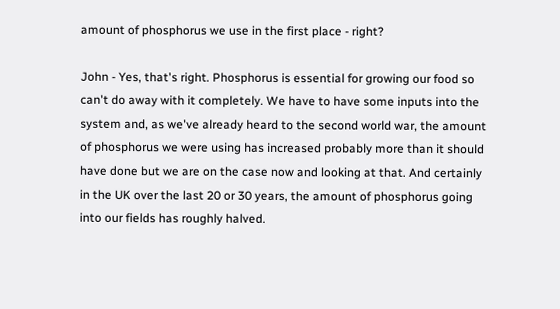amount of phosphorus we use in the first place - right?

John - Yes, that's right. Phosphorus is essential for growing our food so can't do away with it completely. We have to have some inputs into the system and, as we've already heard to the second world war, the amount of phosphorus we were using has increased probably more than it should have done but we are on the case now and looking at that. And certainly in the UK over the last 20 or 30 years, the amount of phosphorus going into our fields has roughly halved.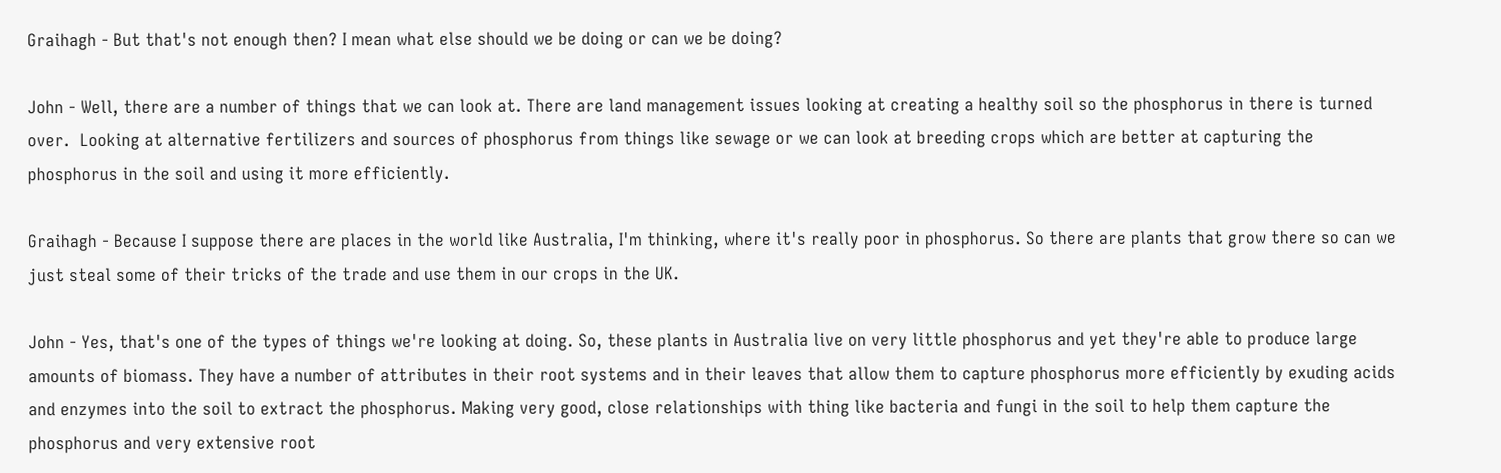Graihagh - But that's not enough then? I mean what else should we be doing or can we be doing?

John - Well, there are a number of things that we can look at. There are land management issues looking at creating a healthy soil so the phosphorus in there is turned over.  Looking at alternative fertilizers and sources of phosphorus from things like sewage or we can look at breeding crops which are better at capturing the phosphorus in the soil and using it more efficiently.

Graihagh - Because I suppose there are places in the world like Australia, I'm thinking, where it's really poor in phosphorus. So there are plants that grow there so can we just steal some of their tricks of the trade and use them in our crops in the UK.

John - Yes, that's one of the types of things we're looking at doing. So, these plants in Australia live on very little phosphorus and yet they're able to produce large amounts of biomass. They have a number of attributes in their root systems and in their leaves that allow them to capture phosphorus more efficiently by exuding acids and enzymes into the soil to extract the phosphorus. Making very good, close relationships with thing like bacteria and fungi in the soil to help them capture the phosphorus and very extensive root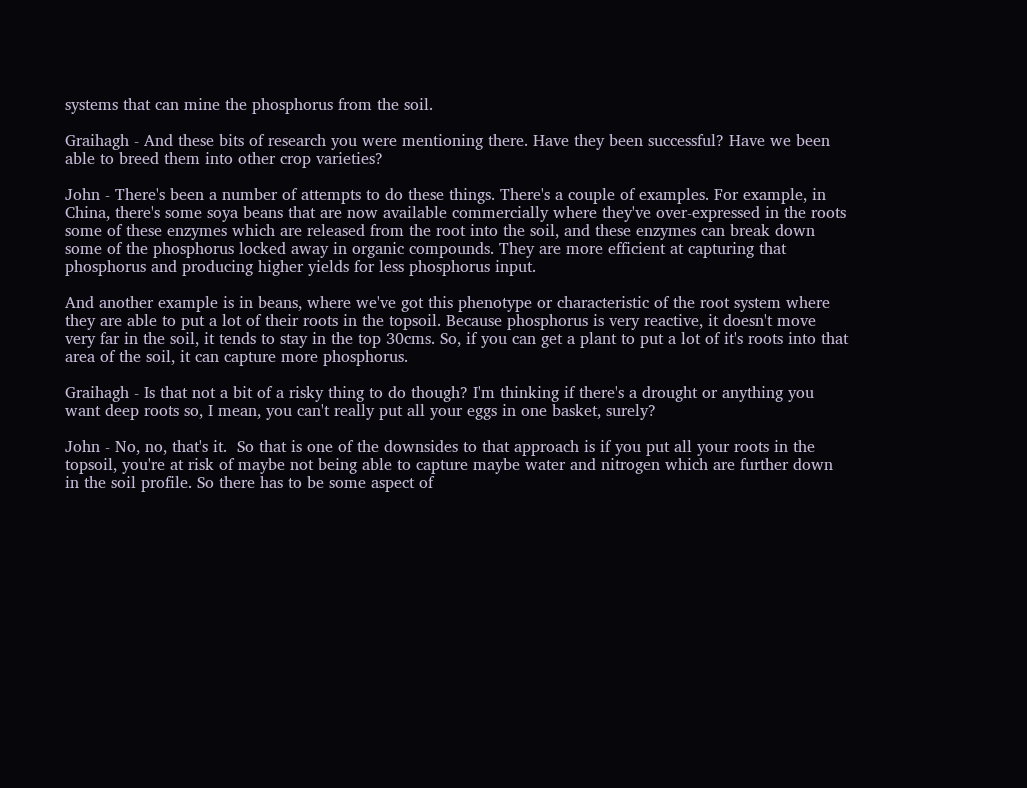systems that can mine the phosphorus from the soil.

Graihagh - And these bits of research you were mentioning there. Have they been successful? Have we been able to breed them into other crop varieties?

John - There's been a number of attempts to do these things. There's a couple of examples. For example, in China, there's some soya beans that are now available commercially where they've over-expressed in the roots some of these enzymes which are released from the root into the soil, and these enzymes can break down some of the phosphorus locked away in organic compounds. They are more efficient at capturing that phosphorus and producing higher yields for less phosphorus input.

And another example is in beans, where we've got this phenotype or characteristic of the root system where they are able to put a lot of their roots in the topsoil. Because phosphorus is very reactive, it doesn't move very far in the soil, it tends to stay in the top 30cms. So, if you can get a plant to put a lot of it's roots into that area of the soil, it can capture more phosphorus.

Graihagh - Is that not a bit of a risky thing to do though? I'm thinking if there's a drought or anything you want deep roots so, I mean, you can't really put all your eggs in one basket, surely?

John - No, no, that's it.  So that is one of the downsides to that approach is if you put all your roots in the topsoil, you're at risk of maybe not being able to capture maybe water and nitrogen which are further down in the soil profile. So there has to be some aspect of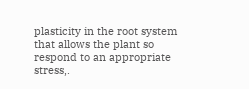plasticity in the root system that allows the plant so respond to an appropriate stress,.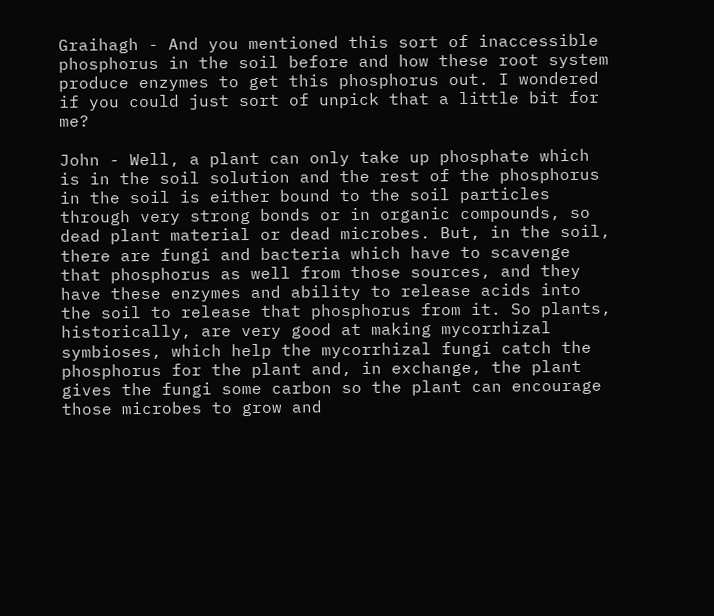Graihagh - And you mentioned this sort of inaccessible phosphorus in the soil before and how these root system produce enzymes to get this phosphorus out. I wondered if you could just sort of unpick that a little bit for me?

John - Well, a plant can only take up phosphate which is in the soil solution and the rest of the phosphorus in the soil is either bound to the soil particles through very strong bonds or in organic compounds, so dead plant material or dead microbes. But, in the soil, there are fungi and bacteria which have to scavenge that phosphorus as well from those sources, and they have these enzymes and ability to release acids into the soil to release that phosphorus from it. So plants, historically, are very good at making mycorrhizal symbioses, which help the mycorrhizal fungi catch the phosphorus for the plant and, in exchange, the plant gives the fungi some carbon so the plant can encourage those microbes to grow and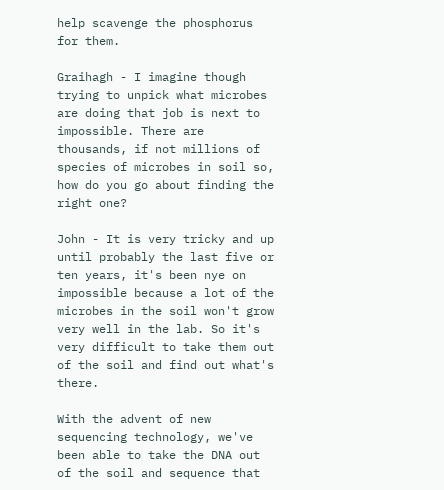help scavenge the phosphorus for them.

Graihagh - I imagine though trying to unpick what microbes are doing that job is next to impossible. There are thousands, if not millions of species of microbes in soil so, how do you go about finding the right one?

John - It is very tricky and up until probably the last five or ten years, it's been nye on impossible because a lot of the microbes in the soil won't grow very well in the lab. So it's very difficult to take them out of the soil and find out what's there.

With the advent of new sequencing technology, we've been able to take the DNA out of the soil and sequence that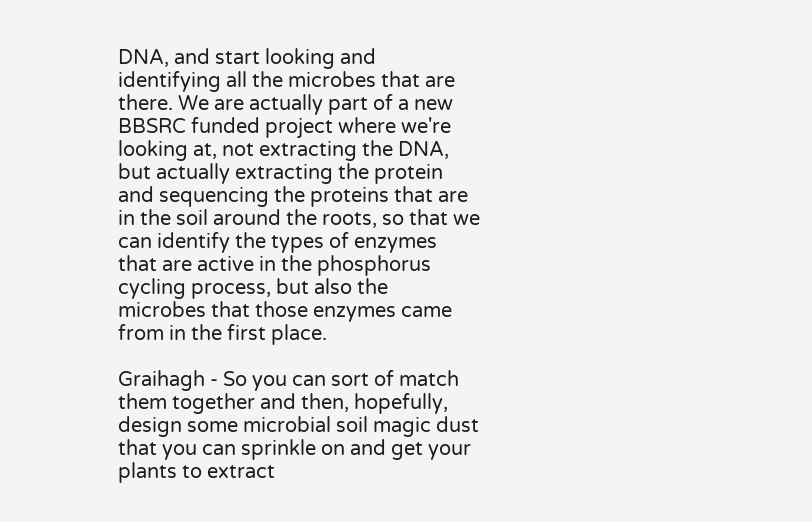DNA, and start looking and identifying all the microbes that are there. We are actually part of a new BBSRC funded project where we're looking at, not extracting the DNA, but actually extracting the protein and sequencing the proteins that are in the soil around the roots, so that we can identify the types of enzymes that are active in the phosphorus cycling process, but also the microbes that those enzymes came from in the first place.

Graihagh - So you can sort of match them together and then, hopefully, design some microbial soil magic dust that you can sprinkle on and get your plants to extract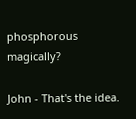phosphorous magically?

John - That's the idea.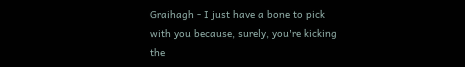Graihagh - I just have a bone to pick with you because, surely, you're kicking the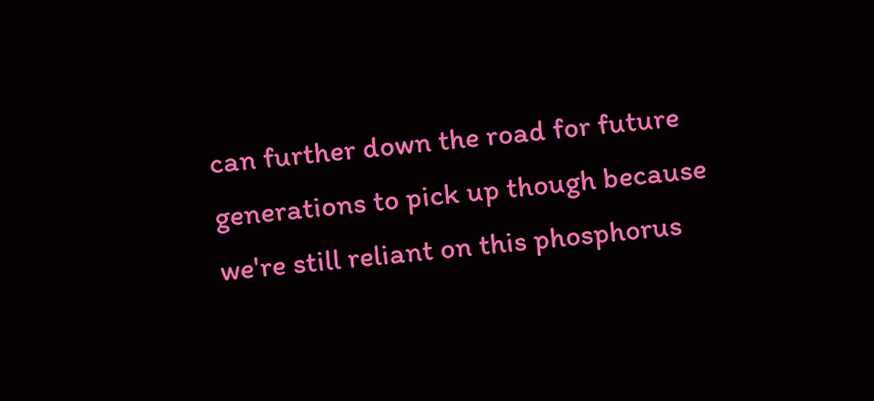can further down the road for future generations to pick up though because we're still reliant on this phosphorus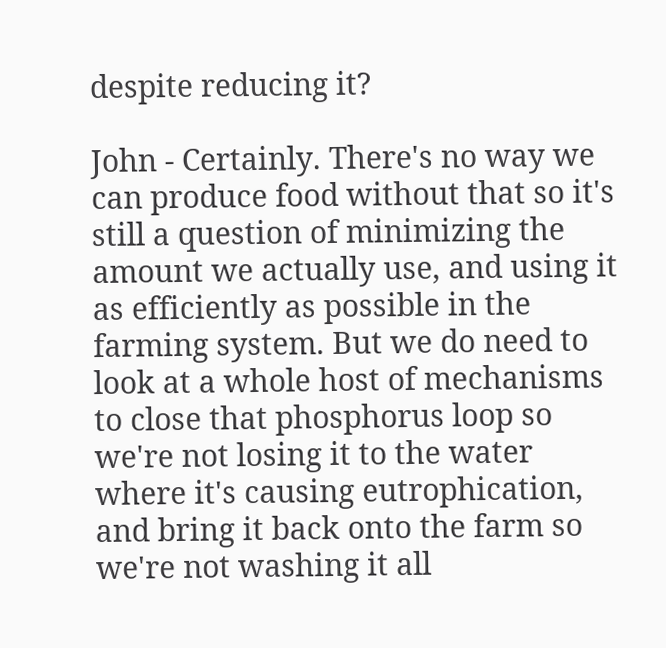despite reducing it?

John - Certainly. There's no way we can produce food without that so it's still a question of minimizing the amount we actually use, and using it as efficiently as possible in the farming system. But we do need to look at a whole host of mechanisms to close that phosphorus loop so we're not losing it to the water where it's causing eutrophication, and bring it back onto the farm so we're not washing it all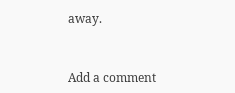away.


Add a comment